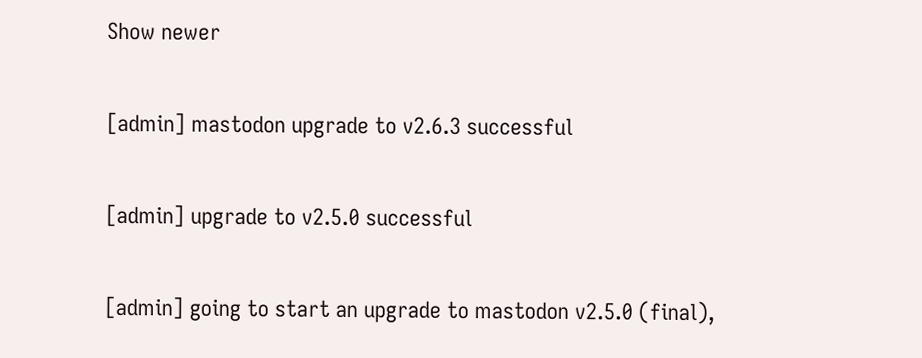Show newer

[admin] mastodon upgrade to v2.6.3 successful

[admin] upgrade to v2.5.0 successful

[admin] going to start an upgrade to mastodon v2.5.0 (final),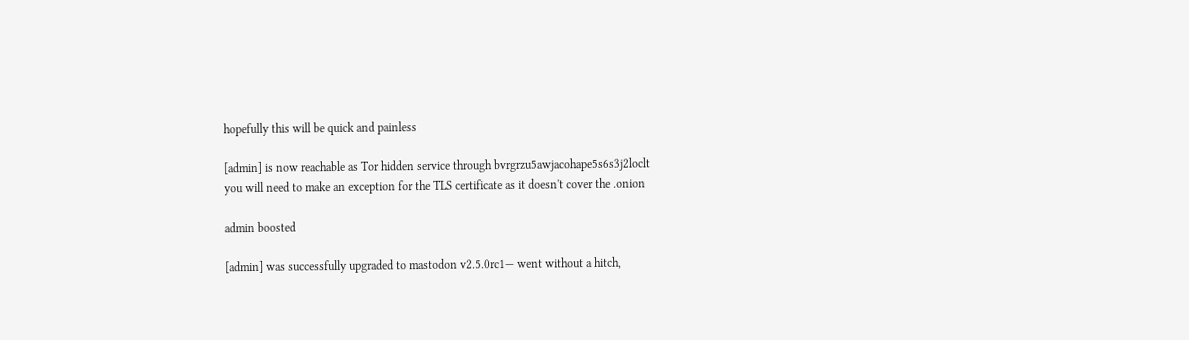hopefully this will be quick and painless

[admin] is now reachable as Tor hidden service through bvrgrzu5awjacohape5s6s3j2loclt
you will need to make an exception for the TLS certificate as it doesn't cover the .onion

admin boosted

[admin] was successfully upgraded to mastodon v2.5.0rc1— went without a hitch,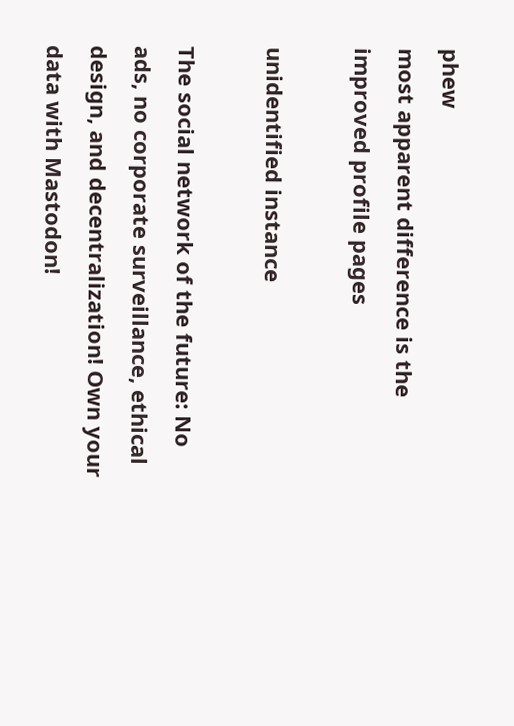phew
most apparent difference is the improved profile pages

unidentified instance

The social network of the future: No ads, no corporate surveillance, ethical design, and decentralization! Own your data with Mastodon!